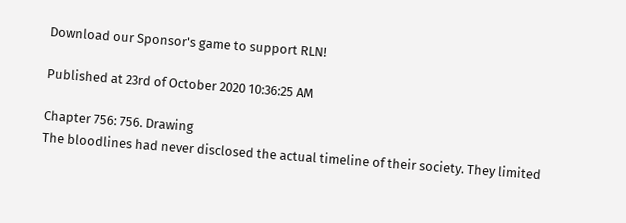Download our Sponsor's game to support RLN!

Published at 23rd of October 2020 10:36:25 AM

Chapter 756: 756. Drawing
The bloodlines had never disclosed the actual timeline of their society. They limited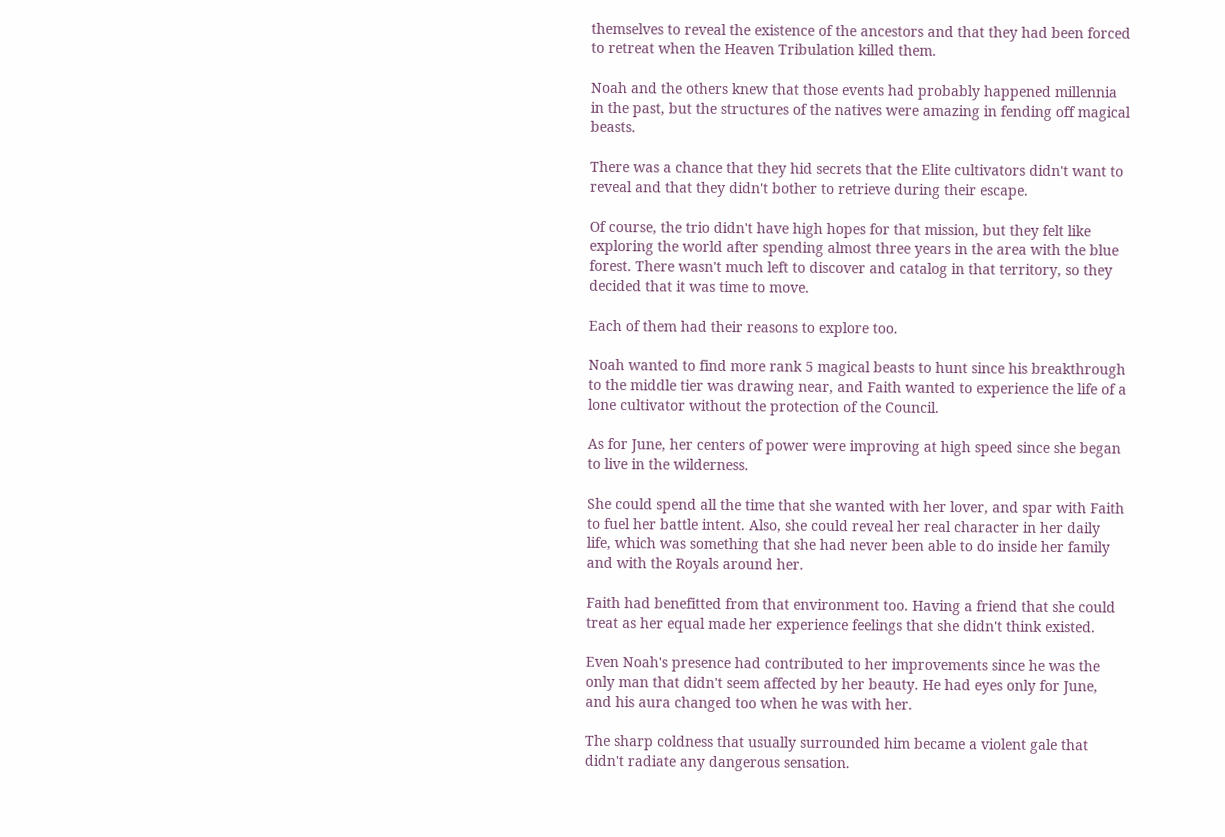themselves to reveal the existence of the ancestors and that they had been forced to retreat when the Heaven Tribulation killed them.

Noah and the others knew that those events had probably happened millennia in the past, but the structures of the natives were amazing in fending off magical beasts.

There was a chance that they hid secrets that the Elite cultivators didn't want to reveal and that they didn't bother to retrieve during their escape.

Of course, the trio didn't have high hopes for that mission, but they felt like exploring the world after spending almost three years in the area with the blue forest. There wasn't much left to discover and catalog in that territory, so they decided that it was time to move.

Each of them had their reasons to explore too.

Noah wanted to find more rank 5 magical beasts to hunt since his breakthrough to the middle tier was drawing near, and Faith wanted to experience the life of a lone cultivator without the protection of the Council.

As for June, her centers of power were improving at high speed since she began to live in the wilderness.

She could spend all the time that she wanted with her lover, and spar with Faith to fuel her battle intent. Also, she could reveal her real character in her daily life, which was something that she had never been able to do inside her family and with the Royals around her.

Faith had benefitted from that environment too. Having a friend that she could treat as her equal made her experience feelings that she didn't think existed.

Even Noah's presence had contributed to her improvements since he was the only man that didn't seem affected by her beauty. He had eyes only for June, and his aura changed too when he was with her.

The sharp coldness that usually surrounded him became a violent gale that didn't radiate any dangerous sensation.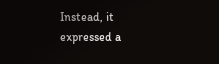Instead, it expressed a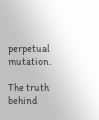perpetual mutation.

The truth behind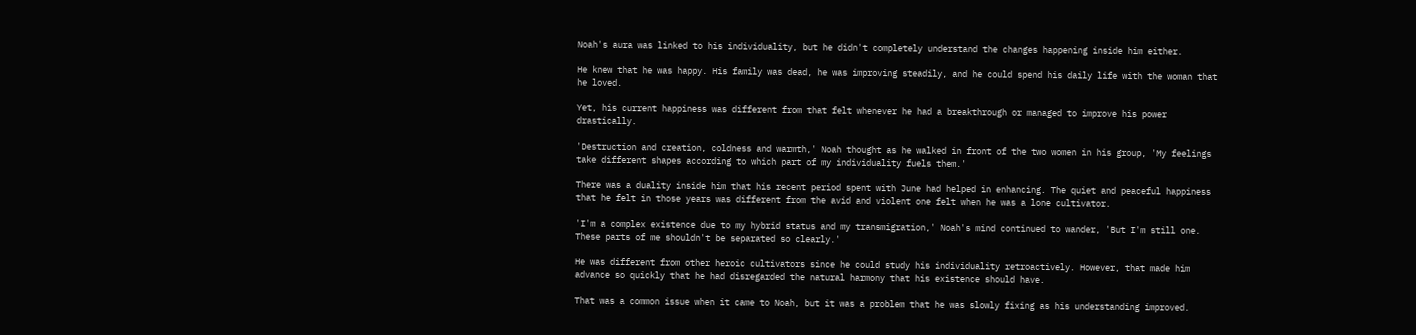Noah's aura was linked to his individuality, but he didn't completely understand the changes happening inside him either.

He knew that he was happy. His family was dead, he was improving steadily, and he could spend his daily life with the woman that he loved.

Yet, his current happiness was different from that felt whenever he had a breakthrough or managed to improve his power drastically.

'Destruction and creation, coldness and warmth,' Noah thought as he walked in front of the two women in his group, 'My feelings take different shapes according to which part of my individuality fuels them.'

There was a duality inside him that his recent period spent with June had helped in enhancing. The quiet and peaceful happiness that he felt in those years was different from the avid and violent one felt when he was a lone cultivator.

'I'm a complex existence due to my hybrid status and my transmigration,' Noah's mind continued to wander, 'But I'm still one. These parts of me shouldn't be separated so clearly.'

He was different from other heroic cultivators since he could study his individuality retroactively. However, that made him advance so quickly that he had disregarded the natural harmony that his existence should have.

That was a common issue when it came to Noah, but it was a problem that he was slowly fixing as his understanding improved.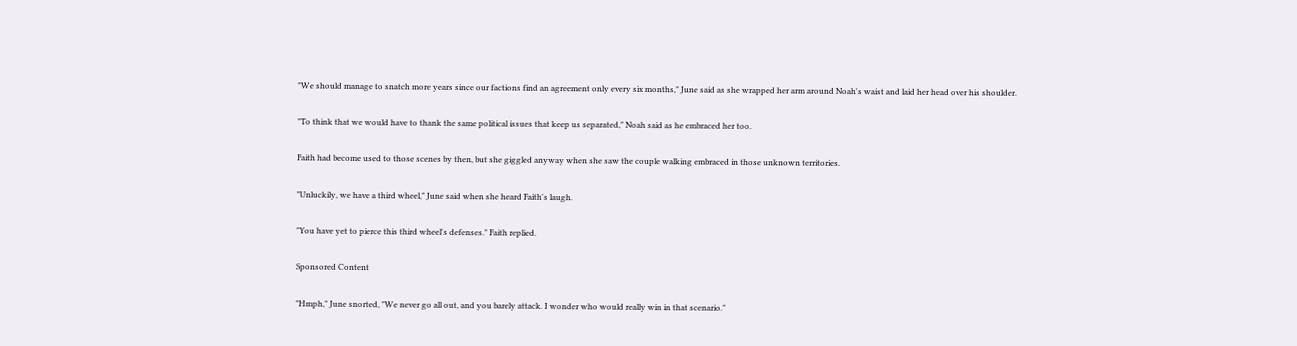"We should manage to snatch more years since our factions find an agreement only every six months," June said as she wrapped her arm around Noah's waist and laid her head over his shoulder.

"To think that we would have to thank the same political issues that keep us separated," Noah said as he embraced her too.

Faith had become used to those scenes by then, but she giggled anyway when she saw the couple walking embraced in those unknown territories.

"Unluckily, we have a third wheel," June said when she heard Faith's laugh.

"You have yet to pierce this third wheel's defenses." Faith replied.

Sponsored Content

"Hmph," June snorted, "We never go all out, and you barely attack. I wonder who would really win in that scenario."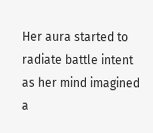Her aura started to radiate battle intent as her mind imagined a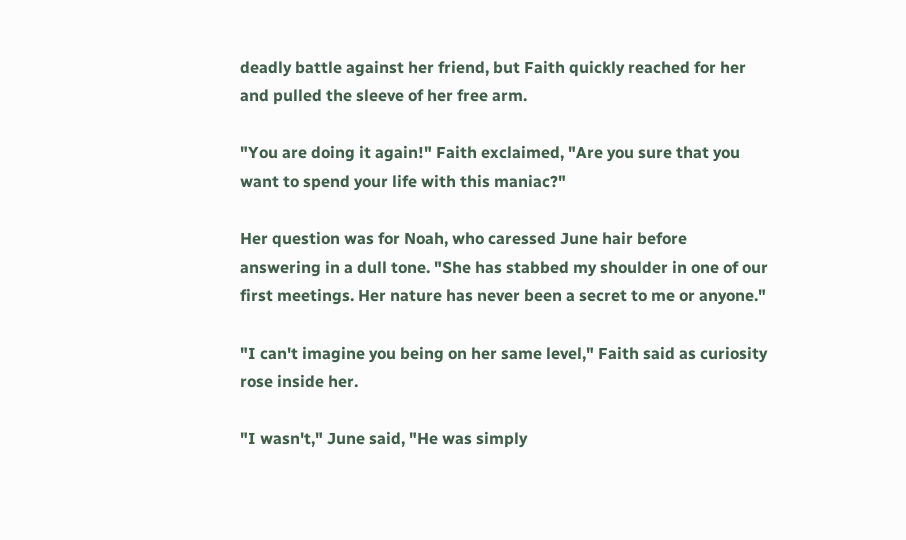deadly battle against her friend, but Faith quickly reached for her and pulled the sleeve of her free arm.

"You are doing it again!" Faith exclaimed, "Are you sure that you want to spend your life with this maniac?"

Her question was for Noah, who caressed June hair before answering in a dull tone. "She has stabbed my shoulder in one of our first meetings. Her nature has never been a secret to me or anyone."

"I can't imagine you being on her same level," Faith said as curiosity rose inside her.

"I wasn't," June said, "He was simply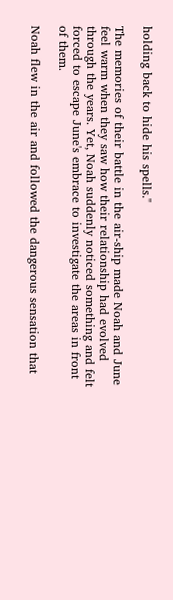holding back to hide his spells."

The memories of their battle in the air-ship made Noah and June feel warm when they saw how their relationship had evolved through the years. Yet, Noah suddenly noticed something and felt forced to escape June's embrace to investigate the areas in front of them.

Noah flew in the air and followed the dangerous sensation that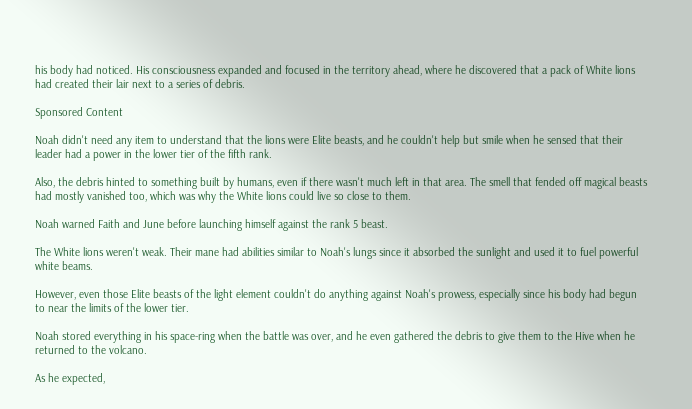his body had noticed. His consciousness expanded and focused in the territory ahead, where he discovered that a pack of White lions had created their lair next to a series of debris.

Sponsored Content

Noah didn't need any item to understand that the lions were Elite beasts, and he couldn't help but smile when he sensed that their leader had a power in the lower tier of the fifth rank.

Also, the debris hinted to something built by humans, even if there wasn't much left in that area. The smell that fended off magical beasts had mostly vanished too, which was why the White lions could live so close to them.

Noah warned Faith and June before launching himself against the rank 5 beast.

The White lions weren't weak. Their mane had abilities similar to Noah's lungs since it absorbed the sunlight and used it to fuel powerful white beams.

However, even those Elite beasts of the light element couldn't do anything against Noah's prowess, especially since his body had begun to near the limits of the lower tier.

Noah stored everything in his space-ring when the battle was over, and he even gathered the debris to give them to the Hive when he returned to the volcano.

As he expected,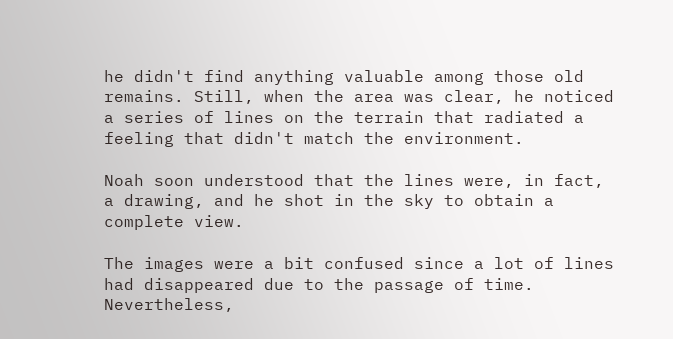he didn't find anything valuable among those old remains. Still, when the area was clear, he noticed a series of lines on the terrain that radiated a feeling that didn't match the environment.

Noah soon understood that the lines were, in fact, a drawing, and he shot in the sky to obtain a complete view.

The images were a bit confused since a lot of lines had disappeared due to the passage of time. Nevertheless,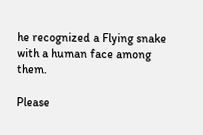he recognized a Flying snake with a human face among them.

Please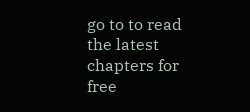go to to read the latest chapters for free